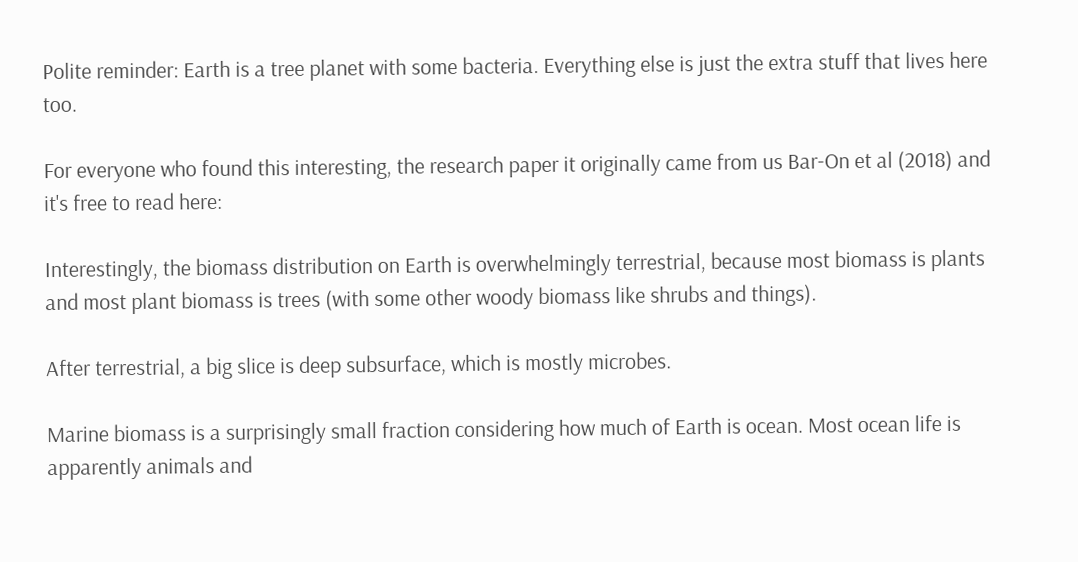Polite reminder: Earth is a tree planet with some bacteria. Everything else is just the extra stuff that lives here too.

For everyone who found this interesting, the research paper it originally came from us Bar-On et al (2018) and it's free to read here:

Interestingly, the biomass distribution on Earth is overwhelmingly terrestrial, because most biomass is plants and most plant biomass is trees (with some other woody biomass like shrubs and things).

After terrestrial, a big slice is deep subsurface, which is mostly microbes.

Marine biomass is a surprisingly small fraction considering how much of Earth is ocean. Most ocean life is apparently animals and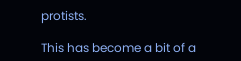protists.

This has become a bit of a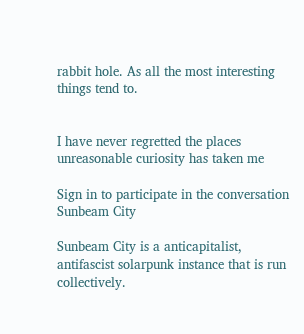rabbit hole. As all the most interesting things tend to.


I have never regretted the places unreasonable curiosity has taken me

Sign in to participate in the conversation
Sunbeam City

Sunbeam City is a anticapitalist, antifascist solarpunk instance that is run collectively.